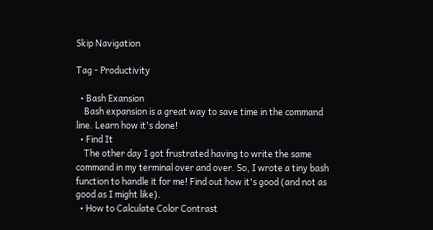Skip Navigation

Tag - Productivity

  • Bash Exansion
    Bash expansion is a great way to save time in the command line. Learn how it's done!
  • Find It
    The other day I got frustrated having to write the same command in my terminal over and over. So, I wrote a tiny bash function to handle it for me! Find out how it's good (and not as good as I might like).
  • How to Calculate Color Contrast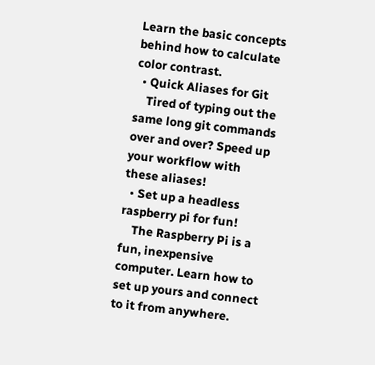Learn the basic concepts behind how to calculate color contrast.
  • Quick Aliases for Git
    Tired of typing out the same long git commands over and over? Speed up your workflow with these aliases!
  • Set up a headless raspberry pi for fun!
    The Raspberry Pi is a fun, inexpensive computer. Learn how to set up yours and connect to it from anywhere.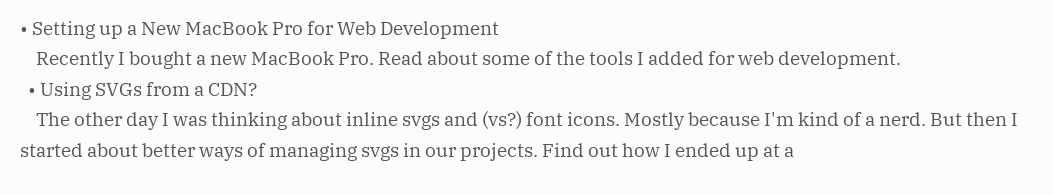• Setting up a New MacBook Pro for Web Development
    Recently I bought a new MacBook Pro. Read about some of the tools I added for web development.
  • Using SVGs from a CDN?
    The other day I was thinking about inline svgs and (vs?) font icons. Mostly because I'm kind of a nerd. But then I started about better ways of managing svgs in our projects. Find out how I ended up at a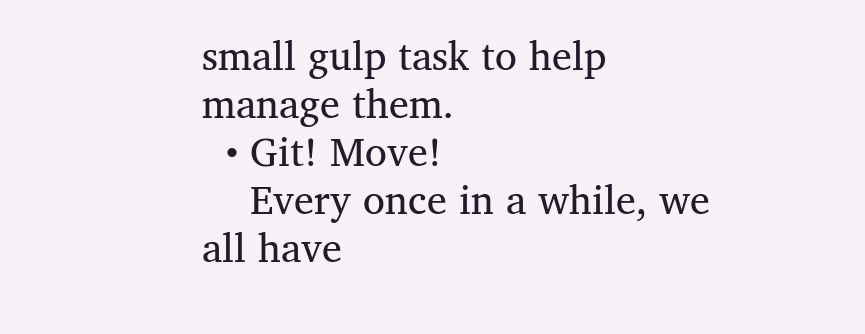small gulp task to help manage them.
  • Git! Move!
    Every once in a while, we all have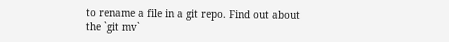to rename a file in a git repo. Find out about the `git mv`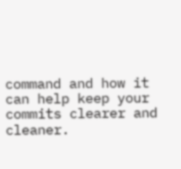command and how it can help keep your commits clearer and cleaner.